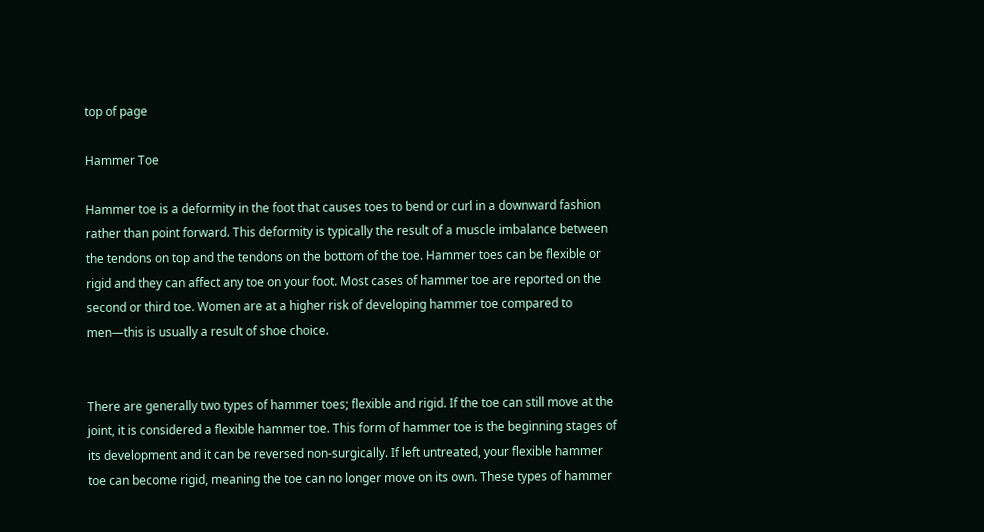top of page

Hammer Toe

Hammer toe is a deformity in the foot that causes toes to bend or curl in a downward fashion rather than point forward. This deformity is typically the result of a muscle imbalance between the tendons on top and the tendons on the bottom of the toe. Hammer toes can be flexible or rigid and they can affect any toe on your foot. Most cases of hammer toe are reported on the second or third toe. Women are at a higher risk of developing hammer toe compared to men—this is usually a result of shoe choice.


There are generally two types of hammer toes; flexible and rigid. If the toe can still move at the joint, it is considered a flexible hammer toe. This form of hammer toe is the beginning stages of its development and it can be reversed non-surgically. If left untreated, your flexible hammer toe can become rigid, meaning the toe can no longer move on its own. These types of hammer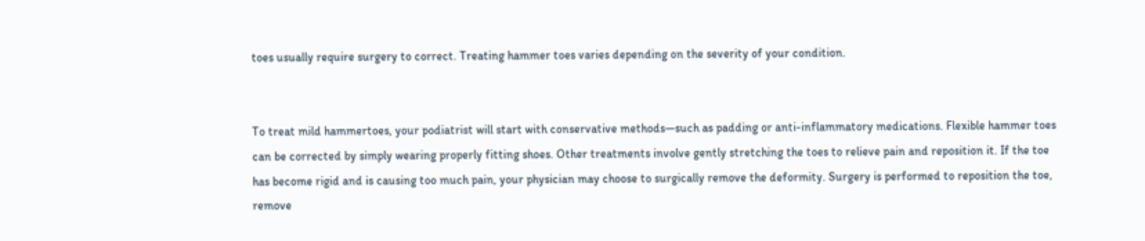toes usually require surgery to correct. Treating hammer toes varies depending on the severity of your condition.


To treat mild hammertoes, your podiatrist will start with conservative methods—such as padding or anti-inflammatory medications. Flexible hammer toes can be corrected by simply wearing properly fitting shoes. Other treatments involve gently stretching the toes to relieve pain and reposition it. If the toe has become rigid and is causing too much pain, your physician may choose to surgically remove the deformity. Surgery is performed to reposition the toe, remove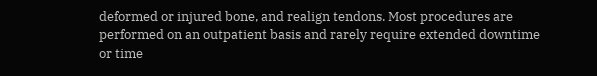deformed or injured bone, and realign tendons. Most procedures are performed on an outpatient basis and rarely require extended downtime or time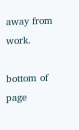away from work.

bottom of page